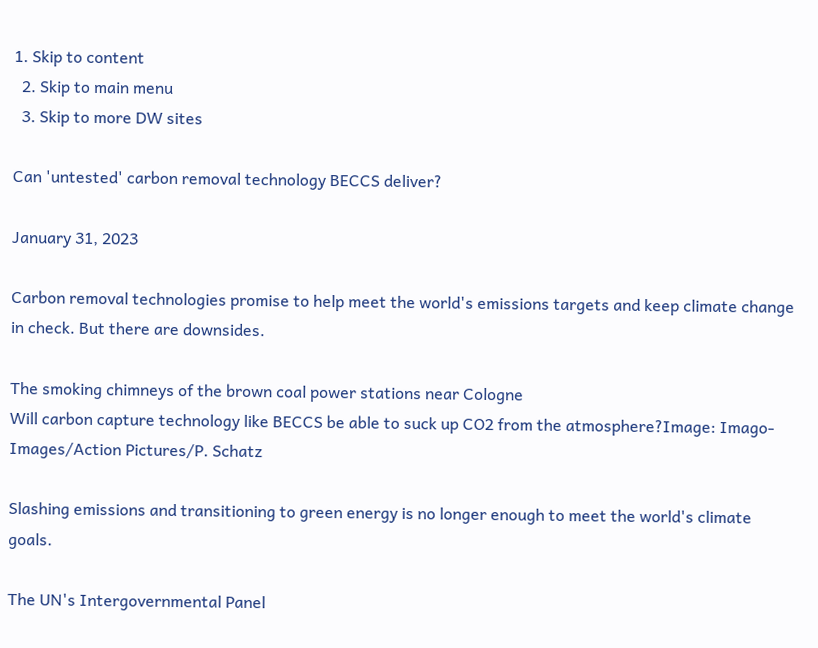1. Skip to content
  2. Skip to main menu
  3. Skip to more DW sites

Can 'untested' carbon removal technology BECCS deliver?

January 31, 2023

Carbon removal technologies promise to help meet the world's emissions targets and keep climate change in check. But there are downsides.

The smoking chimneys of the brown coal power stations near Cologne
Will carbon capture technology like BECCS be able to suck up CO2 from the atmosphere?Image: Imago-Images/Action Pictures/P. Schatz

Slashing emissions and transitioning to green energy is no longer enough to meet the world's climate goals.

The UN's Intergovernmental Panel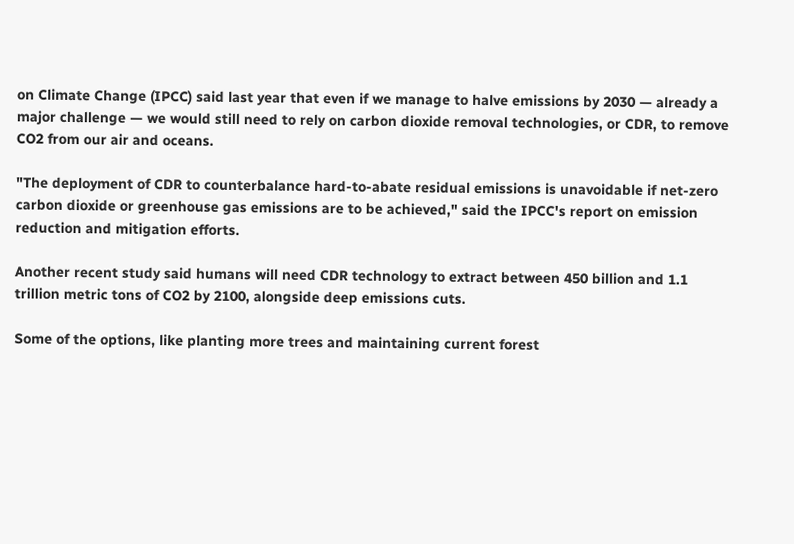on Climate Change (IPCC) said last year that even if we manage to halve emissions by 2030 — already a major challenge — we would still need to rely on carbon dioxide removal technologies, or CDR, to remove CO2 from our air and oceans.

"The deployment of CDR to counterbalance hard-to-abate residual emissions is unavoidable if net-zero carbon dioxide or greenhouse gas emissions are to be achieved," said the IPCC's report on emission reduction and mitigation efforts.

Another recent study said humans will need CDR technology to extract between 450 billion and 1.1 trillion metric tons of CO2 by 2100, alongside deep emissions cuts.

Some of the options, like planting more trees and maintaining current forest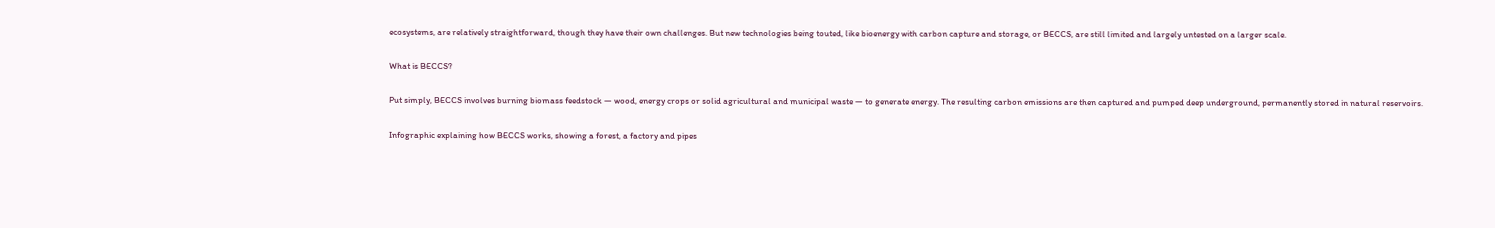ecosystems, are relatively straightforward, though they have their own challenges. But new technologies being touted, like bioenergy with carbon capture and storage, or BECCS, are still limited and largely untested on a larger scale.

What is BECCS?

Put simply, BECCS involves burning biomass feedstock — wood, energy crops or solid agricultural and municipal waste — to generate energy. The resulting carbon emissions are then captured and pumped deep underground, permanently stored in natural reservoirs.

Infographic explaining how BECCS works, showing a forest, a factory and pipes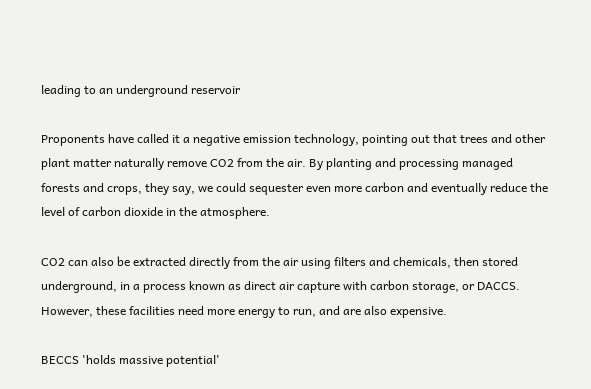leading to an underground reservoir

Proponents have called it a negative emission technology, pointing out that trees and other plant matter naturally remove CO2 from the air. By planting and processing managed forests and crops, they say, we could sequester even more carbon and eventually reduce the level of carbon dioxide in the atmosphere.

CO2 can also be extracted directly from the air using filters and chemicals, then stored underground, in a process known as direct air capture with carbon storage, or DACCS. However, these facilities need more energy to run, and are also expensive.

BECCS 'holds massive potential'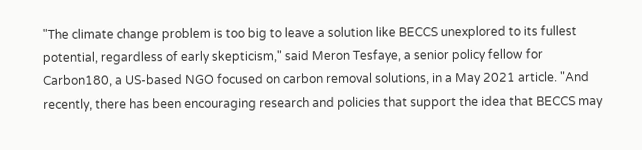"The climate change problem is too big to leave a solution like BECCS unexplored to its fullest potential, regardless of early skepticism," said Meron Tesfaye, a senior policy fellow for Carbon180, a US-based NGO focused on carbon removal solutions, in a May 2021 article. "And recently, there has been encouraging research and policies that support the idea that BECCS may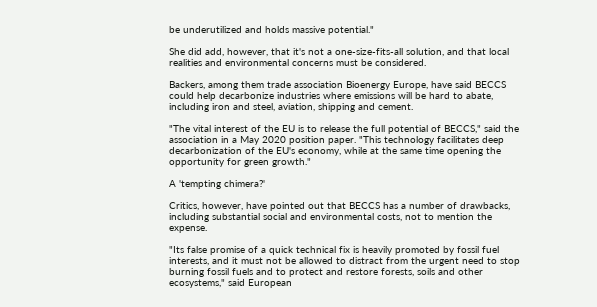be underutilized and holds massive potential."

She did add, however, that it's not a one-size-fits-all solution, and that local realities and environmental concerns must be considered.

Backers, among them trade association Bioenergy Europe, have said BECCS could help decarbonize industries where emissions will be hard to abate, including iron and steel, aviation, shipping and cement.

"The vital interest of the EU is to release the full potential of BECCS," said the association in a May 2020 position paper. "This technology facilitates deep decarbonization of the EU's economy, while at the same time opening the opportunity for green growth."

A 'tempting chimera?'

Critics, however, have pointed out that BECCS has a number of drawbacks, including substantial social and environmental costs, not to mention the expense.

"Its false promise of a quick technical fix is heavily promoted by fossil fuel interests, and it must not be allowed to distract from the urgent need to stop burning fossil fuels and to protect and restore forests, soils and other ecosystems," said European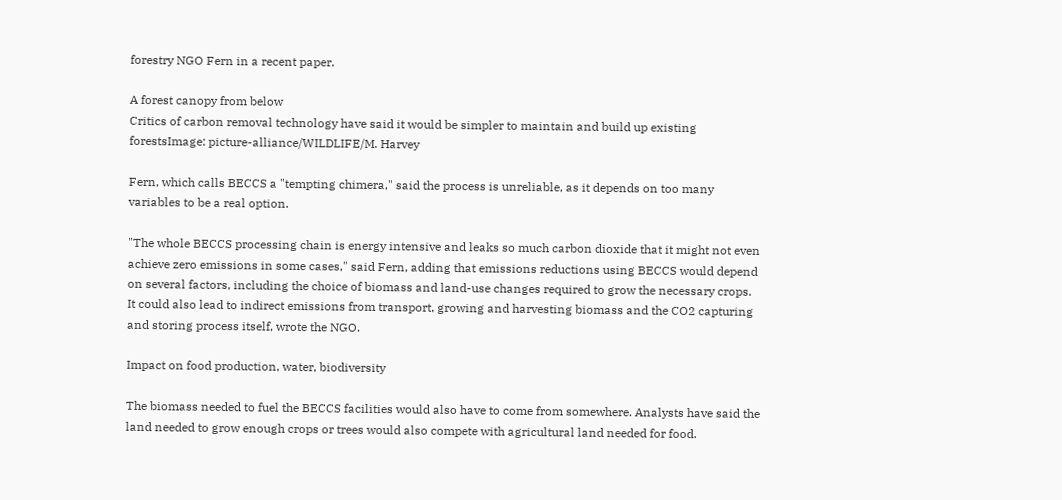forestry NGO Fern in a recent paper.

A forest canopy from below
Critics of carbon removal technology have said it would be simpler to maintain and build up existing forestsImage: picture-alliance/WILDLIFE/M. Harvey

Fern, which calls BECCS a "tempting chimera," said the process is unreliable, as it depends on too many variables to be a real option.

"The whole BECCS processing chain is energy intensive and leaks so much carbon dioxide that it might not even achieve zero emissions in some cases," said Fern, adding that emissions reductions using BECCS would depend on several factors, including the choice of biomass and land-use changes required to grow the necessary crops. It could also lead to indirect emissions from transport, growing and harvesting biomass and the CO2 capturing and storing process itself, wrote the NGO.

Impact on food production, water, biodiversity

The biomass needed to fuel the BECCS facilities would also have to come from somewhere. Analysts have said the land needed to grow enough crops or trees would also compete with agricultural land needed for food.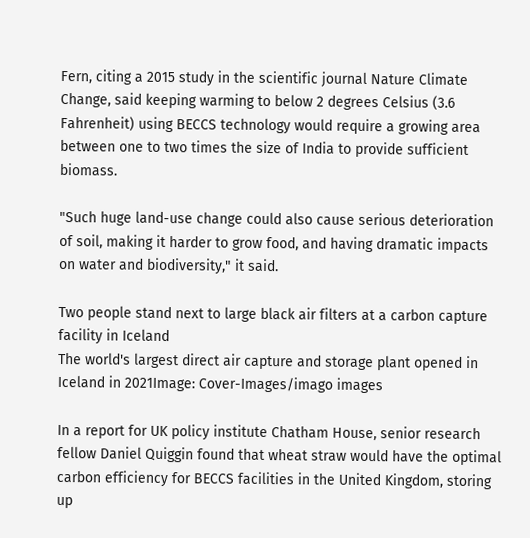Fern, citing a 2015 study in the scientific journal Nature Climate Change, said keeping warming to below 2 degrees Celsius (3.6 Fahrenheit) using BECCS technology would require a growing area between one to two times the size of India to provide sufficient biomass.

"Such huge land-use change could also cause serious deterioration of soil, making it harder to grow food, and having dramatic impacts on water and biodiversity," it said.

Two people stand next to large black air filters at a carbon capture facility in Iceland
The world's largest direct air capture and storage plant opened in Iceland in 2021Image: Cover-Images/imago images

In a report for UK policy institute Chatham House, senior research fellow Daniel Quiggin found that wheat straw would have the optimal carbon efficiency for BECCS facilities in the United Kingdom, storing up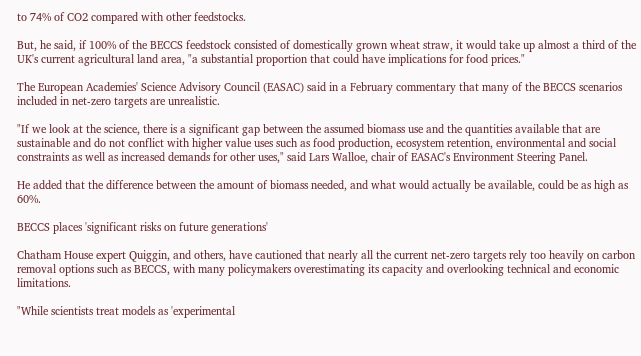to 74% of CO2 compared with other feedstocks.

But, he said, if 100% of the BECCS feedstock consisted of domestically grown wheat straw, it would take up almost a third of the UK's current agricultural land area, "a substantial proportion that could have implications for food prices."

The European Academies' Science Advisory Council (EASAC) said in a February commentary that many of the BECCS scenarios included in net-zero targets are unrealistic.

"If we look at the science, there is a significant gap between the assumed biomass use and the quantities available that are sustainable and do not conflict with higher value uses such as food production, ecosystem retention, environmental and social constraints as well as increased demands for other uses," said Lars Walloe, chair of EASAC's Environment Steering Panel.

He added that the difference between the amount of biomass needed, and what would actually be available, could be as high as 60%.

BECCS places 'significant risks on future generations'

Chatham House expert Quiggin, and others, have cautioned that nearly all the current net-zero targets rely too heavily on carbon removal options such as BECCS, with many policymakers overestimating its capacity and overlooking technical and economic limitations.

"While scientists treat models as 'experimental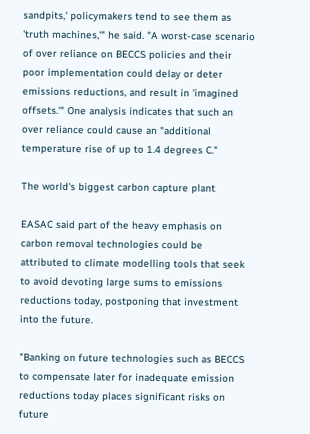sandpits,' policymakers tend to see them as 'truth machines,'" he said. "A worst-case scenario of over reliance on BECCS policies and their poor implementation could delay or deter emissions reductions, and result in 'imagined offsets.'" One analysis indicates that such an over reliance could cause an "additional temperature rise of up to 1.4 degrees C."

The world's biggest carbon capture plant

EASAC said part of the heavy emphasis on carbon removal technologies could be attributed to climate modelling tools that seek to avoid devoting large sums to emissions reductions today, postponing that investment into the future.

"Banking on future technologies such as BECCS to compensate later for inadequate emission reductions today places significant risks on future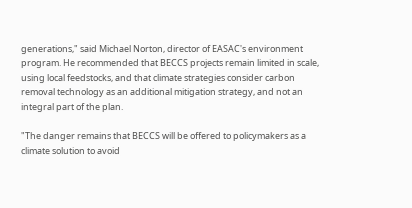generations," said Michael Norton, director of EASAC's environment program. He recommended that BECCS projects remain limited in scale, using local feedstocks, and that climate strategies consider carbon removal technology as an additional mitigation strategy, and not an integral part of the plan.

"The danger remains that BECCS will be offered to policymakers as a climate solution to avoid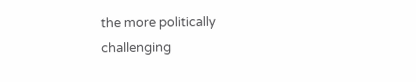the more politically challenging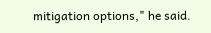mitigation options," he said.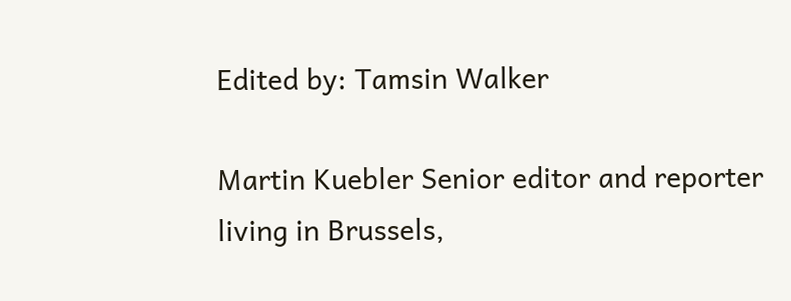Edited by: Tamsin Walker

Martin Kuebler Senior editor and reporter living in Brussels,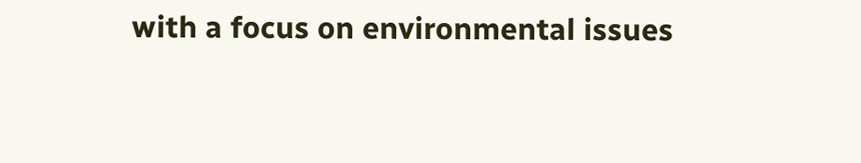with a focus on environmental issues